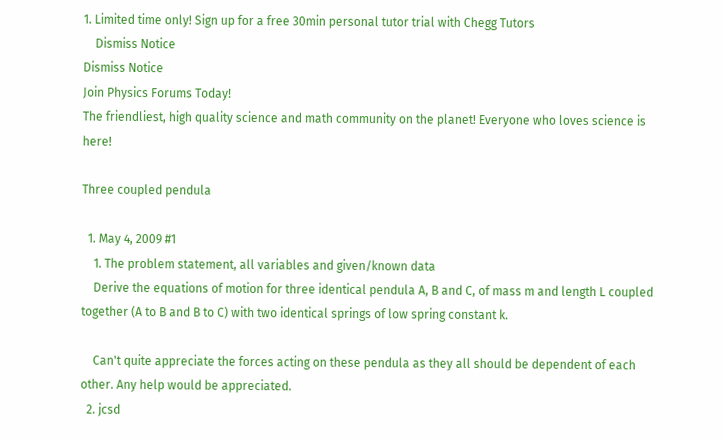1. Limited time only! Sign up for a free 30min personal tutor trial with Chegg Tutors
    Dismiss Notice
Dismiss Notice
Join Physics Forums Today!
The friendliest, high quality science and math community on the planet! Everyone who loves science is here!

Three coupled pendula

  1. May 4, 2009 #1
    1. The problem statement, all variables and given/known data
    Derive the equations of motion for three identical pendula A, B and C, of mass m and length L coupled together (A to B and B to C) with two identical springs of low spring constant k.

    Can't quite appreciate the forces acting on these pendula as they all should be dependent of each other. Any help would be appreciated.
  2. jcsd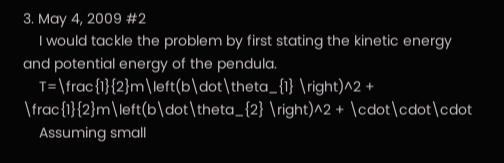3. May 4, 2009 #2
    I would tackle the problem by first stating the kinetic energy and potential energy of the pendula.
    T=\frac{1}{2}m\left(b\dot\theta_{1} \right)^2 + \frac{1}{2}m\left(b\dot\theta_{2} \right)^2 + \cdot\cdot\cdot
    Assuming small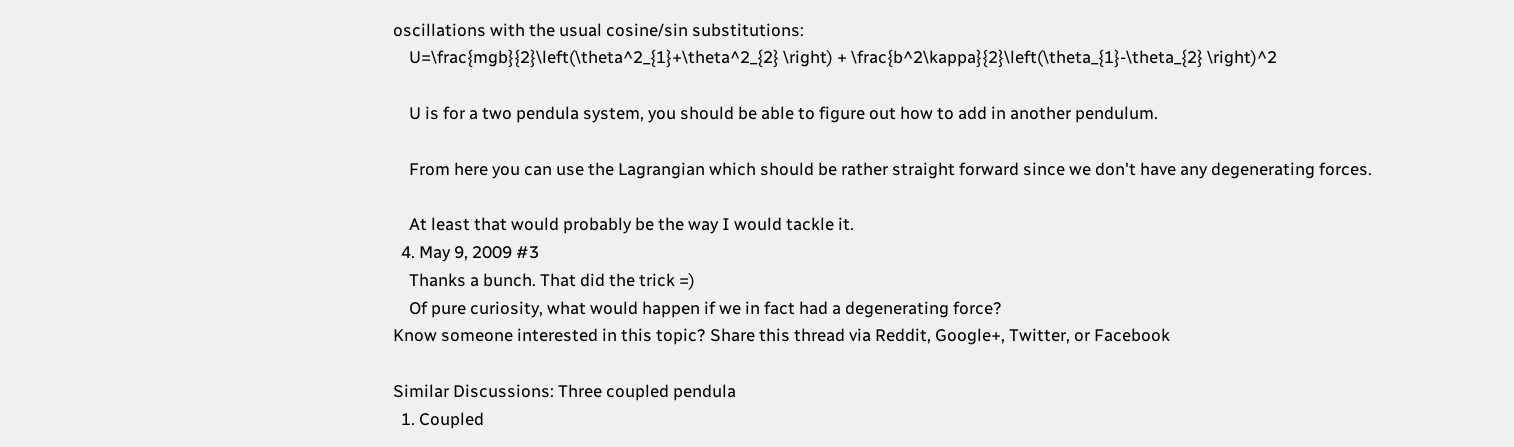oscillations with the usual cosine/sin substitutions:
    U=\frac{mgb}{2}\left(\theta^2_{1}+\theta^2_{2} \right) + \frac{b^2\kappa}{2}\left(\theta_{1}-\theta_{2} \right)^2

    U is for a two pendula system, you should be able to figure out how to add in another pendulum.

    From here you can use the Lagrangian which should be rather straight forward since we don't have any degenerating forces.

    At least that would probably be the way I would tackle it.
  4. May 9, 2009 #3
    Thanks a bunch. That did the trick =)
    Of pure curiosity, what would happen if we in fact had a degenerating force?
Know someone interested in this topic? Share this thread via Reddit, Google+, Twitter, or Facebook

Similar Discussions: Three coupled pendula
  1. Coupled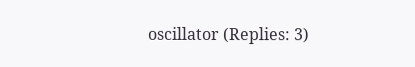oscillator (Replies: 3)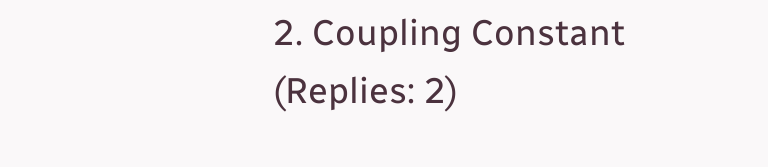2. Coupling Constant (Replies: 2)